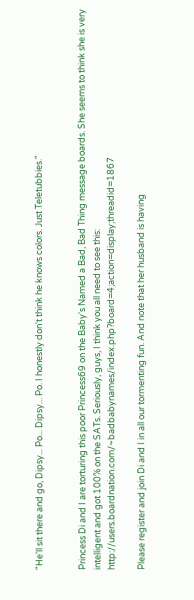"He'll sit there and go, Dipsy... Po... Dipsy... Po. I honestly don't think he knows colors. Just Teletubbies."


Princess Di and I are torturing this poor Princess69 on the Baby's Named a Bad, Bad Thing message boards. She seems to think she is very intelligent and got 100% on the SATs. Seriously, guys, I think you all need to see this: http://users.boardnation.com/~badbabynames/index.php?board=4;action=display;threadid=1867

Please register and join Di and I in all our tormenting fun. And note that her husband is having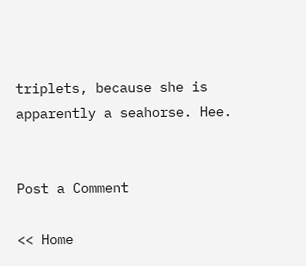triplets, because she is apparently a seahorse. Hee.


Post a Comment

<< Home